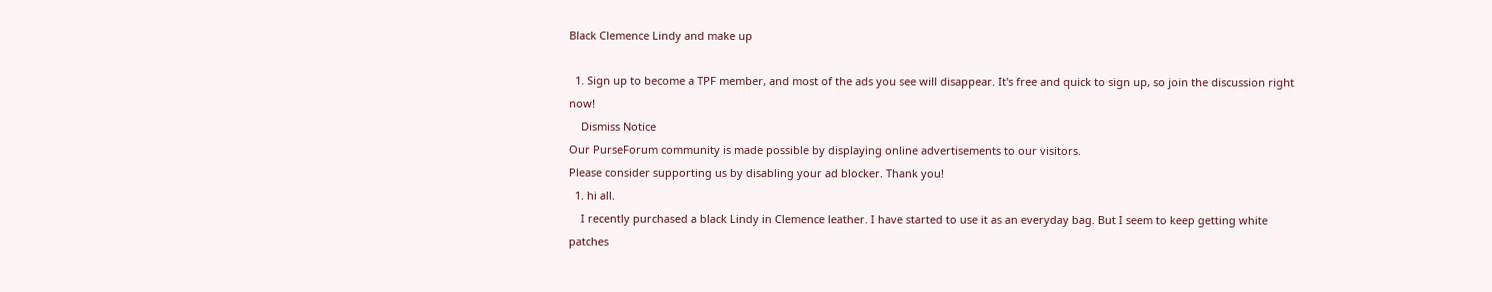Black Clemence Lindy and make up

  1. Sign up to become a TPF member, and most of the ads you see will disappear. It's free and quick to sign up, so join the discussion right now!
    Dismiss Notice
Our PurseForum community is made possible by displaying online advertisements to our visitors.
Please consider supporting us by disabling your ad blocker. Thank you!
  1. hi all.
    I recently purchased a black Lindy in Clemence leather. I have started to use it as an everyday bag. But I seem to keep getting white patches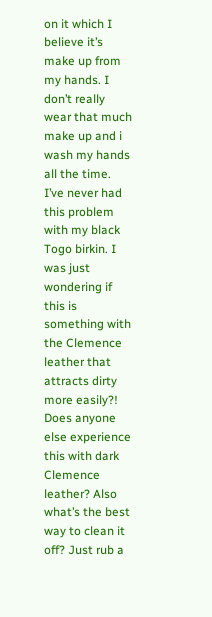on it which I believe it’s make up from my hands. I don’t really wear that much make up and i wash my hands all the time. I’ve never had this problem with my black Togo birkin. I was just wondering if this is something with the Clemence leather that attracts dirty more easily?! Does anyone else experience this with dark Clemence leather? Also what’s the best way to clean it off? Just rub a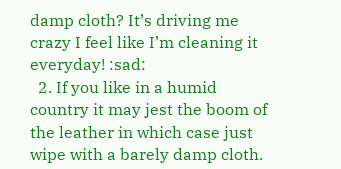damp cloth? It’s driving me crazy I feel like I’m cleaning it everyday! :sad:
  2. If you like in a humid country it may jest the boom of the leather in which case just wipe with a barely damp cloth.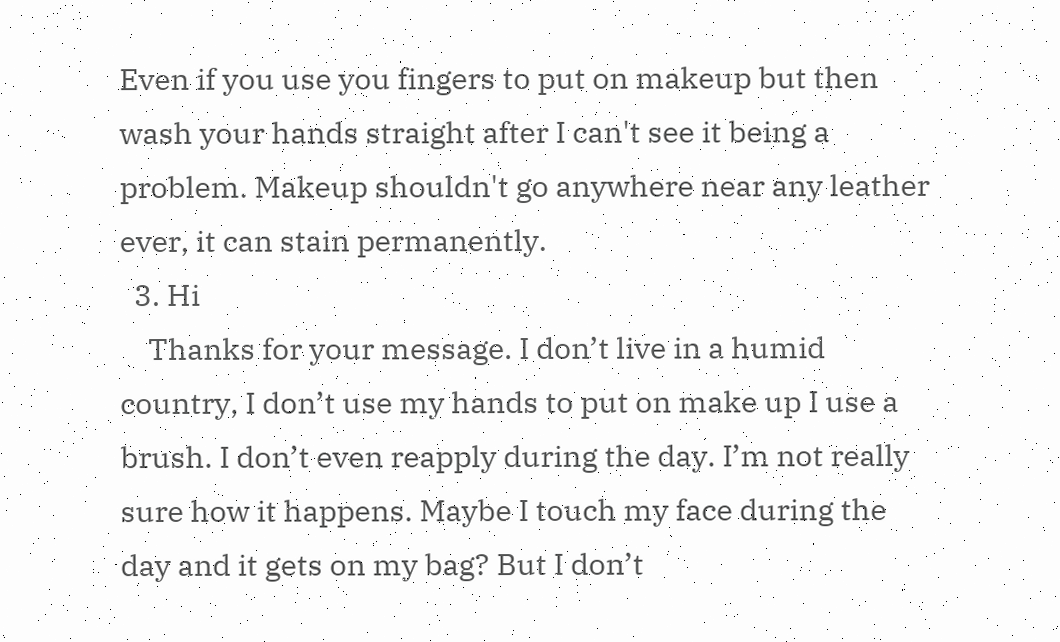Even if you use you fingers to put on makeup but then wash your hands straight after I can't see it being a problem. Makeup shouldn't go anywhere near any leather ever, it can stain permanently.
  3. Hi
    Thanks for your message. I don’t live in a humid country, I don’t use my hands to put on make up I use a brush. I don’t even reapply during the day. I’m not really sure how it happens. Maybe I touch my face during the day and it gets on my bag? But I don’t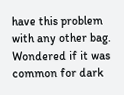have this problem with any other bag. Wondered if it was common for dark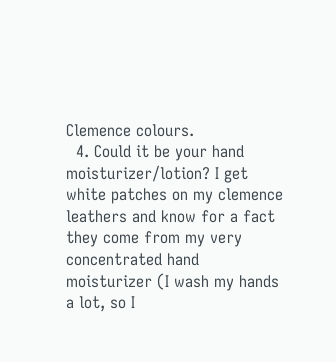Clemence colours.
  4. Could it be your hand moisturizer/lotion? I get white patches on my clemence leathers and know for a fact they come from my very concentrated hand moisturizer (I wash my hands a lot, so I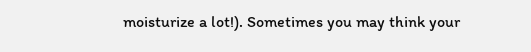moisturize a lot!). Sometimes you may think your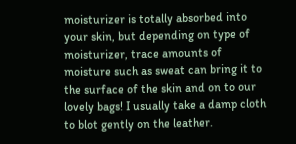moisturizer is totally absorbed into your skin, but depending on type of moisturizer, trace amounts of moisture such as sweat can bring it to the surface of the skin and on to our lovely bags! I usually take a damp cloth to blot gently on the leather.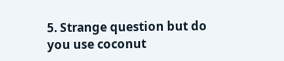5. Strange question but do you use coconut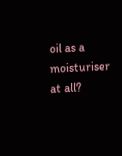oil as a moisturiser at all?